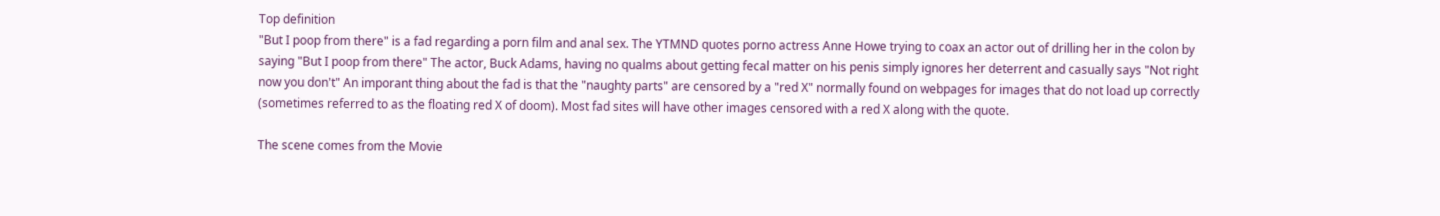Top definition
"But I poop from there" is a fad regarding a porn film and anal sex. The YTMND quotes porno actress Anne Howe trying to coax an actor out of drilling her in the colon by saying "But I poop from there" The actor, Buck Adams, having no qualms about getting fecal matter on his penis simply ignores her deterrent and casually says "Not right now you don't" An imporant thing about the fad is that the "naughty parts" are censored by a "red X" normally found on webpages for images that do not load up correctly (sometimes referred to as the floating red X of doom). Most fad sites will have other images censored with a red X along with the quote.

The scene comes from the Movie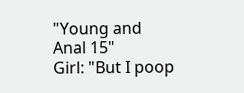"Young and Anal 15"
Girl: "But I poop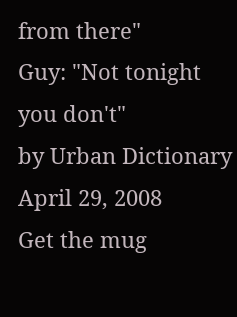from there"
Guy: "Not tonight you don't"
by Urban Dictionary April 29, 2008
Get the mug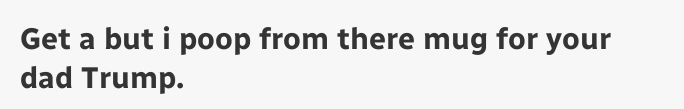Get a but i poop from there mug for your dad Trump.